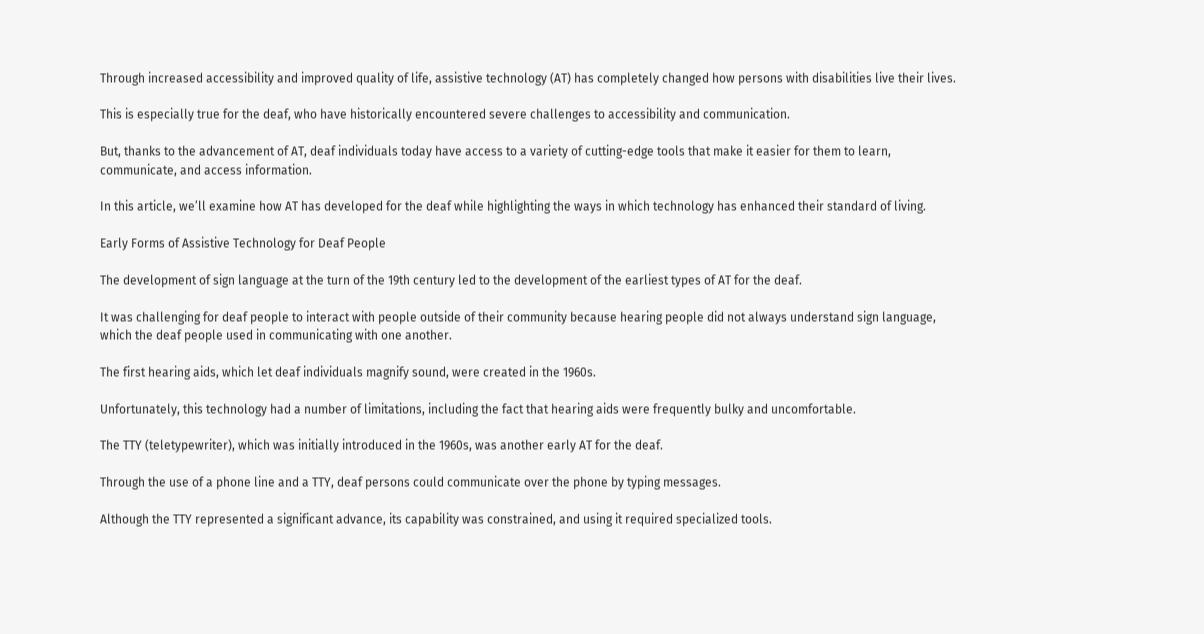Through increased accessibility and improved quality of life, assistive technology (AT) has completely changed how persons with disabilities live their lives.

This is especially true for the deaf, who have historically encountered severe challenges to accessibility and communication.

But, thanks to the advancement of AT, deaf individuals today have access to a variety of cutting-edge tools that make it easier for them to learn, communicate, and access information.

In this article, we’ll examine how AT has developed for the deaf while highlighting the ways in which technology has enhanced their standard of living.

Early Forms of Assistive Technology for Deaf People

The development of sign language at the turn of the 19th century led to the development of the earliest types of AT for the deaf.

It was challenging for deaf people to interact with people outside of their community because hearing people did not always understand sign language, which the deaf people used in communicating with one another.

The first hearing aids, which let deaf individuals magnify sound, were created in the 1960s.

Unfortunately, this technology had a number of limitations, including the fact that hearing aids were frequently bulky and uncomfortable.

The TTY (teletypewriter), which was initially introduced in the 1960s, was another early AT for the deaf.

Through the use of a phone line and a TTY, deaf persons could communicate over the phone by typing messages.

Although the TTY represented a significant advance, its capability was constrained, and using it required specialized tools.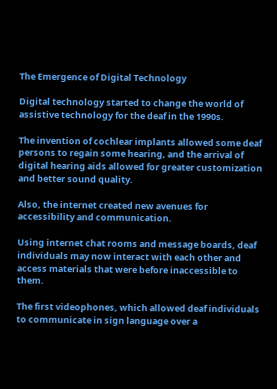The Emergence of Digital Technology

Digital technology started to change the world of assistive technology for the deaf in the 1990s.

The invention of cochlear implants allowed some deaf persons to regain some hearing, and the arrival of digital hearing aids allowed for greater customization and better sound quality.

Also, the internet created new avenues for accessibility and communication.

Using internet chat rooms and message boards, deaf individuals may now interact with each other and access materials that were before inaccessible to them.

The first videophones, which allowed deaf individuals to communicate in sign language over a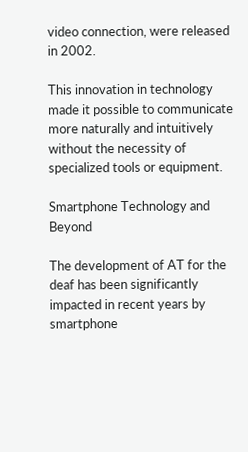video connection, were released in 2002.

This innovation in technology made it possible to communicate more naturally and intuitively without the necessity of specialized tools or equipment.

Smartphone Technology and Beyond

The development of AT for the deaf has been significantly impacted in recent years by smartphone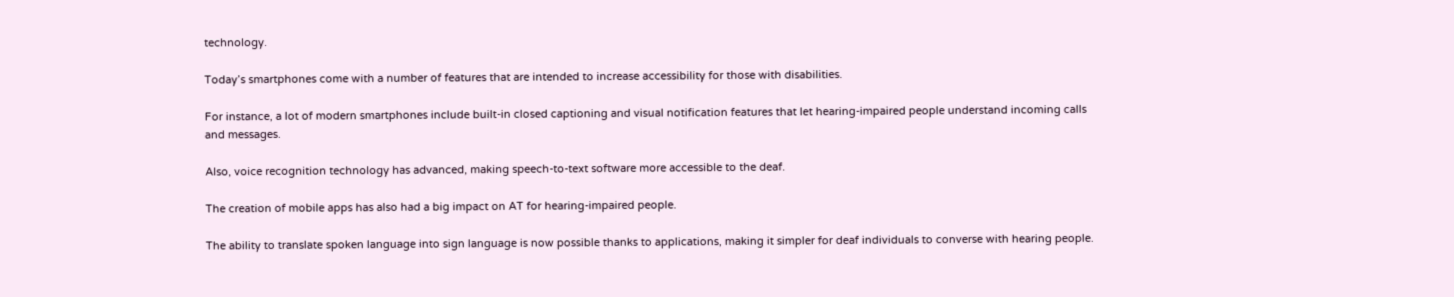technology.

Today’s smartphones come with a number of features that are intended to increase accessibility for those with disabilities.

For instance, a lot of modern smartphones include built-in closed captioning and visual notification features that let hearing-impaired people understand incoming calls and messages.

Also, voice recognition technology has advanced, making speech-to-text software more accessible to the deaf.

The creation of mobile apps has also had a big impact on AT for hearing-impaired people.

The ability to translate spoken language into sign language is now possible thanks to applications, making it simpler for deaf individuals to converse with hearing people.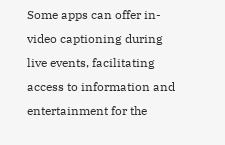Some apps can offer in-video captioning during live events, facilitating access to information and entertainment for the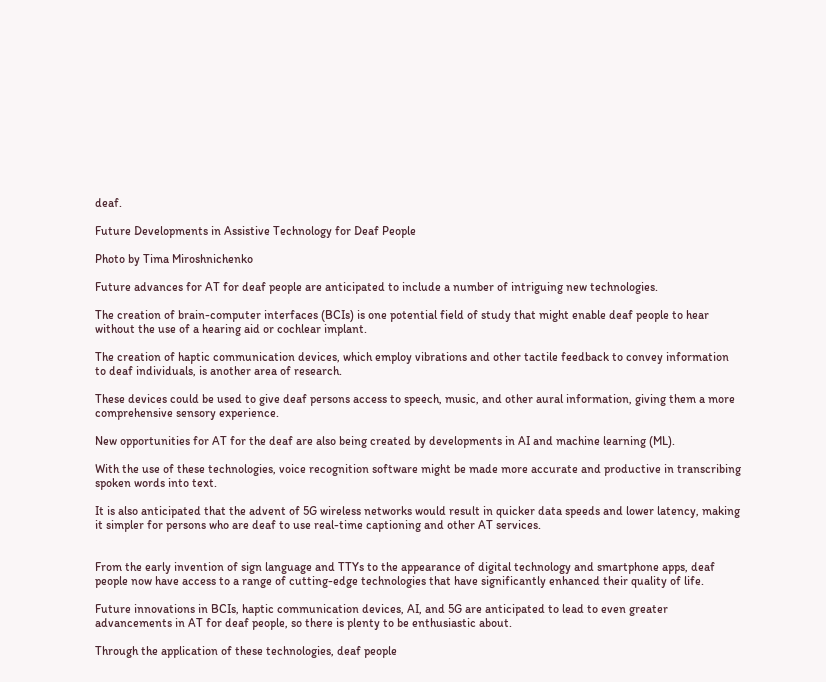deaf.

Future Developments in Assistive Technology for Deaf People

Photo by Tima Miroshnichenko

Future advances for AT for deaf people are anticipated to include a number of intriguing new technologies.

The creation of brain-computer interfaces (BCIs) is one potential field of study that might enable deaf people to hear without the use of a hearing aid or cochlear implant.

The creation of haptic communication devices, which employ vibrations and other tactile feedback to convey information to deaf individuals, is another area of research.

These devices could be used to give deaf persons access to speech, music, and other aural information, giving them a more comprehensive sensory experience.

New opportunities for AT for the deaf are also being created by developments in AI and machine learning (ML).

With the use of these technologies, voice recognition software might be made more accurate and productive in transcribing spoken words into text.

It is also anticipated that the advent of 5G wireless networks would result in quicker data speeds and lower latency, making it simpler for persons who are deaf to use real-time captioning and other AT services.


From the early invention of sign language and TTYs to the appearance of digital technology and smartphone apps, deaf people now have access to a range of cutting-edge technologies that have significantly enhanced their quality of life.

Future innovations in BCIs, haptic communication devices, AI, and 5G are anticipated to lead to even greater advancements in AT for deaf people, so there is plenty to be enthusiastic about.

Through the application of these technologies, deaf people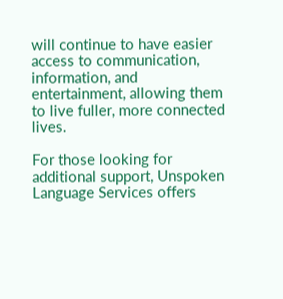will continue to have easier access to communication, information, and entertainment, allowing them to live fuller, more connected lives.

For those looking for additional support, Unspoken Language Services offers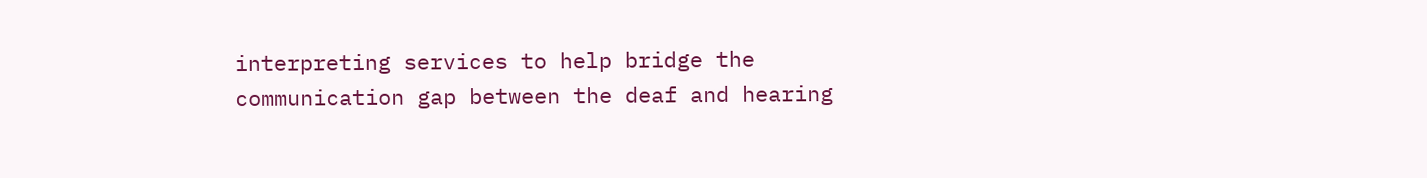interpreting services to help bridge the communication gap between the deaf and hearing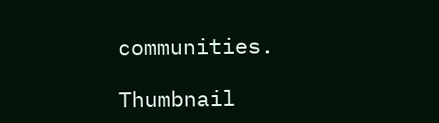communities.

Thumbnail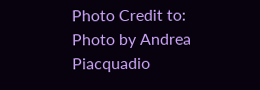Photo Credit to: Photo by Andrea Piacquadio